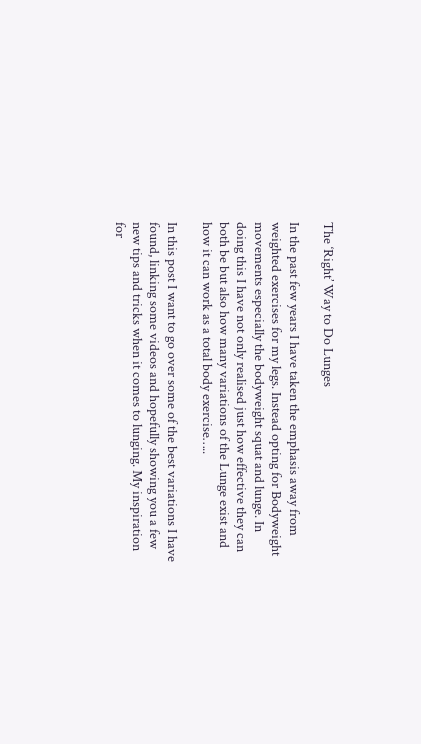The ‘Right’ Way to Do Lunges

In the past few years I have taken the emphasis away from weighted exercises for my legs. Instead opting for Bodyweight movements especially the bodyweight squat and lunge. In doing this I have not only realised just how effective they can both be but also how many variations of the Lunge exist and how it can work as a total body exercise…..

In this post I want to go over some of the best variations I have found, linking some videos and hopefully showing you a few new tips and tricks when it comes to lunging. My inspiration for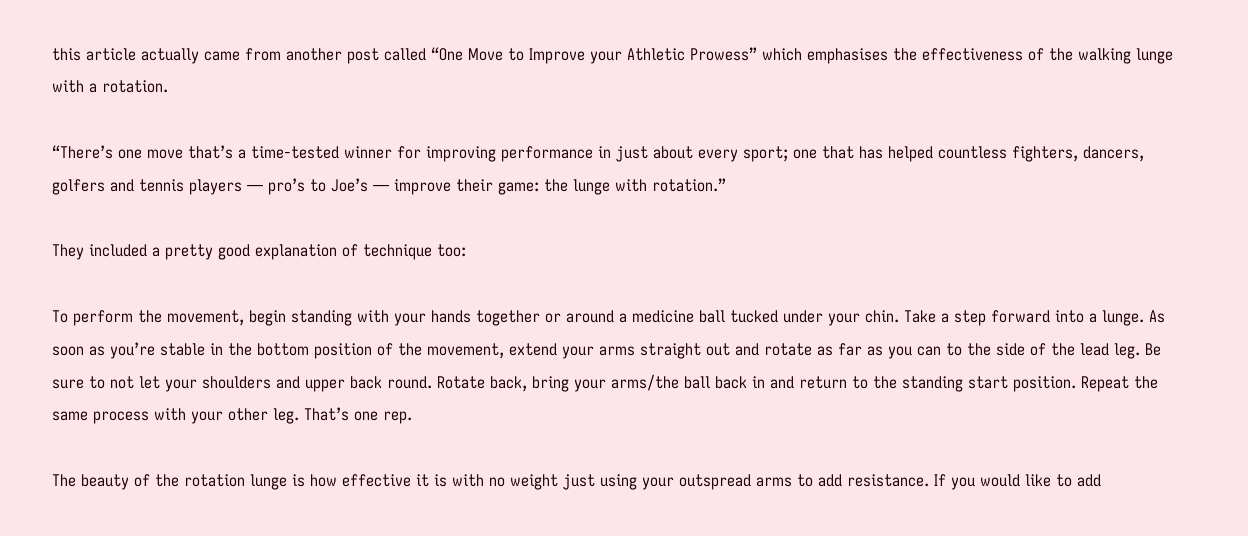this article actually came from another post called “One Move to Improve your Athletic Prowess” which emphasises the effectiveness of the walking lunge with a rotation.

“There’s one move that’s a time-tested winner for improving performance in just about every sport; one that has helped countless fighters, dancers, golfers and tennis players — pro’s to Joe’s — improve their game: the lunge with rotation.”

They included a pretty good explanation of technique too:

To perform the movement, begin standing with your hands together or around a medicine ball tucked under your chin. Take a step forward into a lunge. As soon as you’re stable in the bottom position of the movement, extend your arms straight out and rotate as far as you can to the side of the lead leg. Be sure to not let your shoulders and upper back round. Rotate back, bring your arms/the ball back in and return to the standing start position. Repeat the same process with your other leg. That’s one rep.

The beauty of the rotation lunge is how effective it is with no weight just using your outspread arms to add resistance. If you would like to add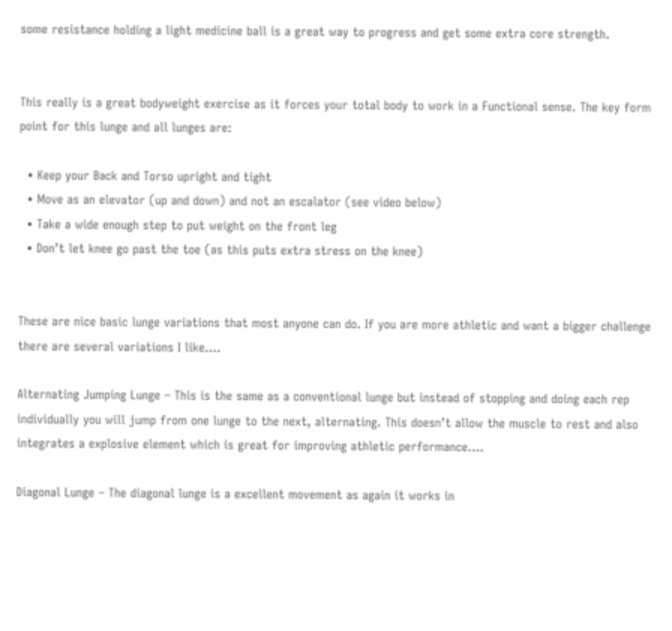some resistance holding a light medicine ball is a great way to progress and get some extra core strength.


This really is a great bodyweight exercise as it forces your total body to work in a Functional sense. The key form point for this lunge and all lunges are:

  • Keep your Back and Torso upright and tight
  • Move as an elevator (up and down) and not an escalator (see video below)
  • Take a wide enough step to put weight on the front leg
  • Don’t let knee go past the toe (as this puts extra stress on the knee)


These are nice basic lunge variations that most anyone can do. If you are more athletic and want a bigger challenge there are several variations I like….

Alternating Jumping Lunge – This is the same as a conventional lunge but instead of stopping and doing each rep individually you will jump from one lunge to the next, alternating. This doesn’t allow the muscle to rest and also integrates a explosive element which is great for improving athletic performance….

Diagonal Lunge – The diagonal lunge is a excellent movement as again it works in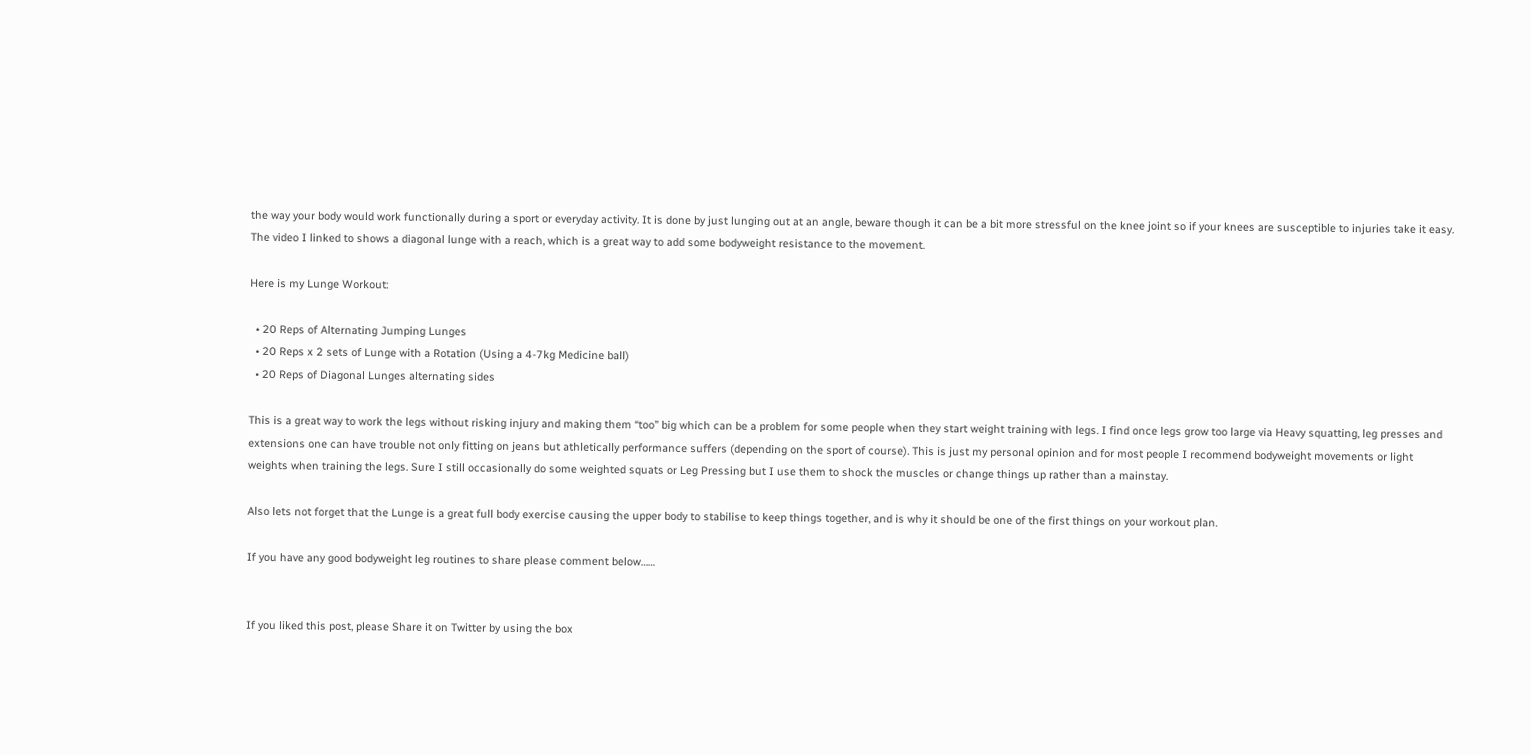the way your body would work functionally during a sport or everyday activity. It is done by just lunging out at an angle, beware though it can be a bit more stressful on the knee joint so if your knees are susceptible to injuries take it easy. The video I linked to shows a diagonal lunge with a reach, which is a great way to add some bodyweight resistance to the movement.

Here is my Lunge Workout:

  • 20 Reps of Alternating Jumping Lunges
  • 20 Reps x 2 sets of Lunge with a Rotation (Using a 4-7kg Medicine ball)
  • 20 Reps of Diagonal Lunges alternating sides

This is a great way to work the legs without risking injury and making them “too” big which can be a problem for some people when they start weight training with legs. I find once legs grow too large via Heavy squatting, leg presses and extensions one can have trouble not only fitting on jeans but athletically performance suffers (depending on the sport of course). This is just my personal opinion and for most people I recommend bodyweight movements or light weights when training the legs. Sure I still occasionally do some weighted squats or Leg Pressing but I use them to shock the muscles or change things up rather than a mainstay.

Also lets not forget that the Lunge is a great full body exercise causing the upper body to stabilise to keep things together, and is why it should be one of the first things on your workout plan.

If you have any good bodyweight leg routines to share please comment below……


If you liked this post, please Share it on Twitter by using the box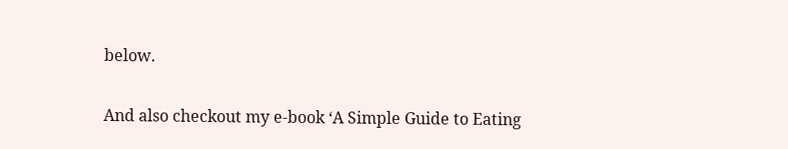below.

And also checkout my e-book ‘A Simple Guide to Eating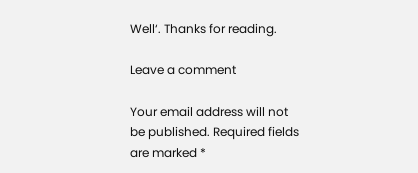Well‘. Thanks for reading.

Leave a comment

Your email address will not be published. Required fields are marked *